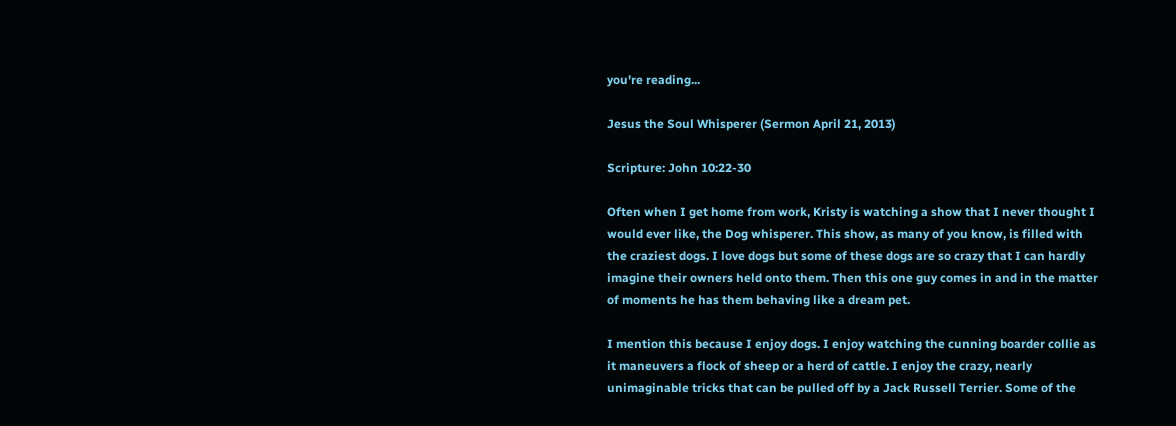you're reading...

Jesus the Soul Whisperer (Sermon April 21, 2013)

Scripture: John 10:22-30

Often when I get home from work, Kristy is watching a show that I never thought I would ever like, the Dog whisperer. This show, as many of you know, is filled with the craziest dogs. I love dogs but some of these dogs are so crazy that I can hardly imagine their owners held onto them. Then this one guy comes in and in the matter of moments he has them behaving like a dream pet.

I mention this because I enjoy dogs. I enjoy watching the cunning boarder collie as it maneuvers a flock of sheep or a herd of cattle. I enjoy the crazy, nearly unimaginable tricks that can be pulled off by a Jack Russell Terrier. Some of the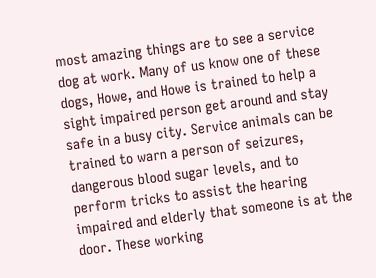most amazing things are to see a service dog at work. Many of us know one of these dogs, Howe, and Howe is trained to help a sight impaired person get around and stay safe in a busy city. Service animals can be trained to warn a person of seizures, dangerous blood sugar levels, and to perform tricks to assist the hearing impaired and elderly that someone is at the door. These working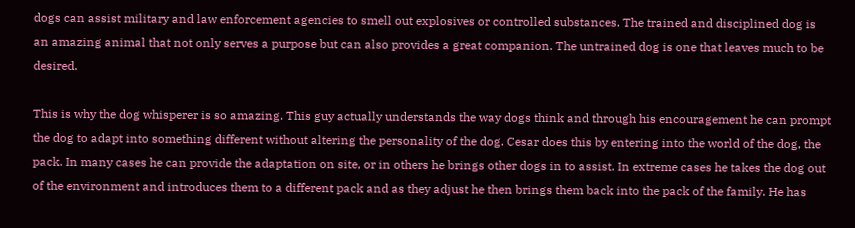dogs can assist military and law enforcement agencies to smell out explosives or controlled substances. The trained and disciplined dog is an amazing animal that not only serves a purpose but can also provides a great companion. The untrained dog is one that leaves much to be desired.

This is why the dog whisperer is so amazing. This guy actually understands the way dogs think and through his encouragement he can prompt the dog to adapt into something different without altering the personality of the dog. Cesar does this by entering into the world of the dog, the pack. In many cases he can provide the adaptation on site, or in others he brings other dogs in to assist. In extreme cases he takes the dog out of the environment and introduces them to a different pack and as they adjust he then brings them back into the pack of the family. He has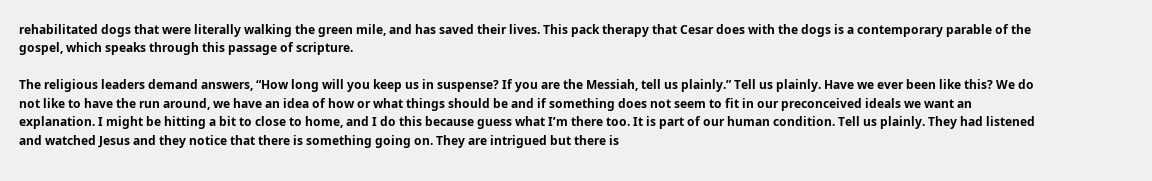rehabilitated dogs that were literally walking the green mile, and has saved their lives. This pack therapy that Cesar does with the dogs is a contemporary parable of the gospel, which speaks through this passage of scripture.

The religious leaders demand answers, “How long will you keep us in suspense? If you are the Messiah, tell us plainly.” Tell us plainly. Have we ever been like this? We do not like to have the run around, we have an idea of how or what things should be and if something does not seem to fit in our preconceived ideals we want an explanation. I might be hitting a bit to close to home, and I do this because guess what I’m there too. It is part of our human condition. Tell us plainly. They had listened and watched Jesus and they notice that there is something going on. They are intrigued but there is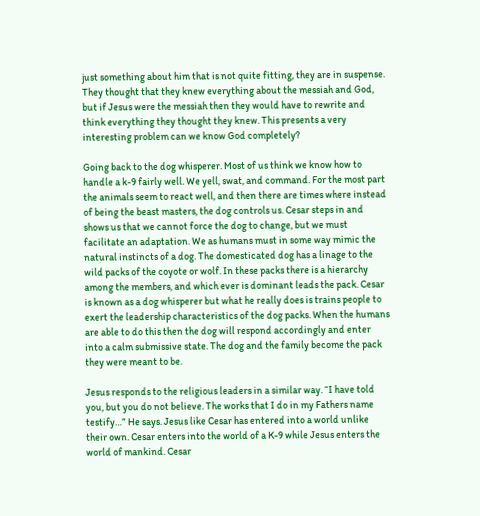just something about him that is not quite fitting, they are in suspense. They thought that they knew everything about the messiah and God, but if Jesus were the messiah then they would have to rewrite and think everything they thought they knew. This presents a very interesting problem can we know God completely?

Going back to the dog whisperer. Most of us think we know how to handle a k-9 fairly well. We yell, swat, and command. For the most part the animals seem to react well, and then there are times where instead of being the beast masters, the dog controls us. Cesar steps in and shows us that we cannot force the dog to change, but we must facilitate an adaptation. We as humans must in some way mimic the natural instincts of a dog. The domesticated dog has a linage to the wild packs of the coyote or wolf. In these packs there is a hierarchy among the members, and which ever is dominant leads the pack. Cesar is known as a dog whisperer but what he really does is trains people to exert the leadership characteristics of the dog packs. When the humans are able to do this then the dog will respond accordingly and enter into a calm submissive state. The dog and the family become the pack they were meant to be.

Jesus responds to the religious leaders in a similar way. “I have told you, but you do not believe. The works that I do in my Fathers name testify…” He says. Jesus like Cesar has entered into a world unlike their own. Cesar enters into the world of a K-9 while Jesus enters the world of mankind. Cesar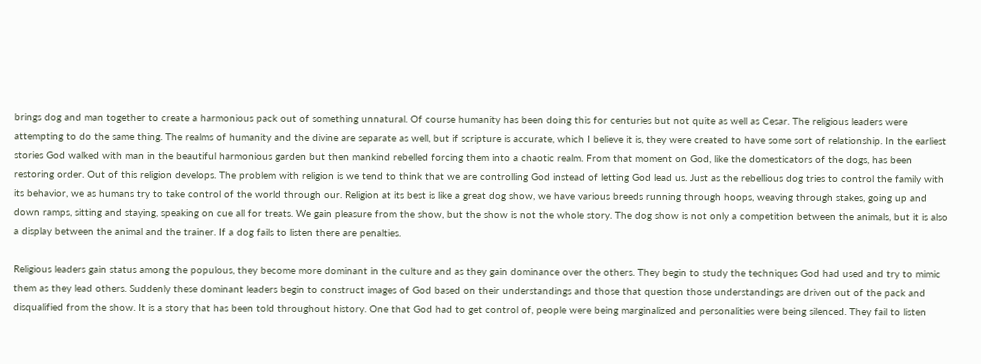brings dog and man together to create a harmonious pack out of something unnatural. Of course humanity has been doing this for centuries but not quite as well as Cesar. The religious leaders were attempting to do the same thing. The realms of humanity and the divine are separate as well, but if scripture is accurate, which I believe it is, they were created to have some sort of relationship. In the earliest stories God walked with man in the beautiful harmonious garden but then mankind rebelled forcing them into a chaotic realm. From that moment on God, like the domesticators of the dogs, has been restoring order. Out of this religion develops. The problem with religion is we tend to think that we are controlling God instead of letting God lead us. Just as the rebellious dog tries to control the family with its behavior, we as humans try to take control of the world through our. Religion at its best is like a great dog show, we have various breeds running through hoops, weaving through stakes, going up and down ramps, sitting and staying, speaking on cue all for treats. We gain pleasure from the show, but the show is not the whole story. The dog show is not only a competition between the animals, but it is also a display between the animal and the trainer. If a dog fails to listen there are penalties.

Religious leaders gain status among the populous, they become more dominant in the culture and as they gain dominance over the others. They begin to study the techniques God had used and try to mimic them as they lead others. Suddenly these dominant leaders begin to construct images of God based on their understandings and those that question those understandings are driven out of the pack and disqualified from the show. It is a story that has been told throughout history. One that God had to get control of, people were being marginalized and personalities were being silenced. They fail to listen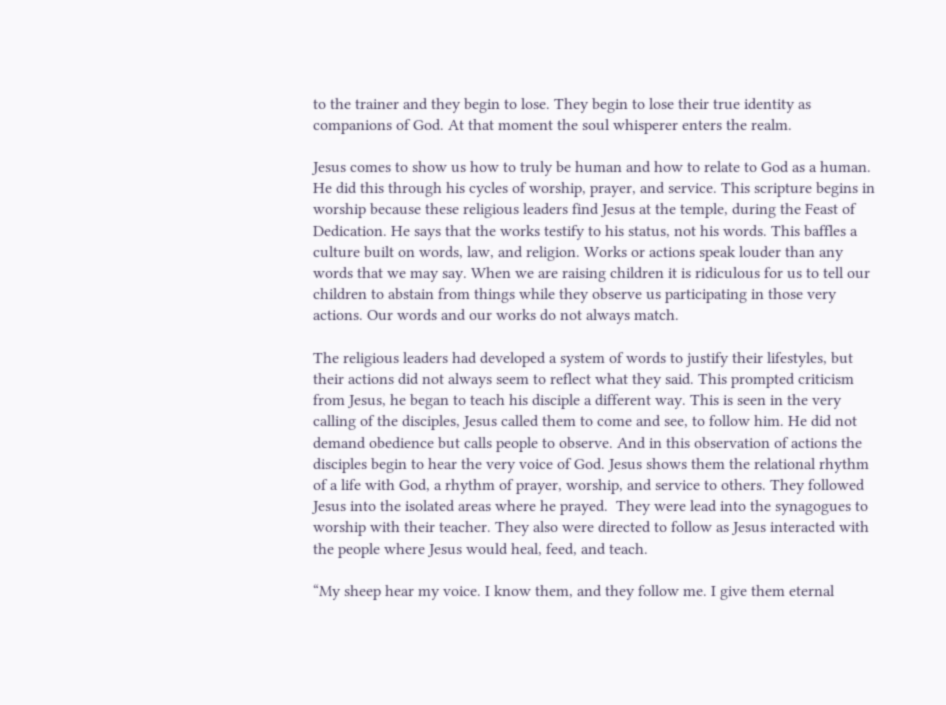to the trainer and they begin to lose. They begin to lose their true identity as companions of God. At that moment the soul whisperer enters the realm.

Jesus comes to show us how to truly be human and how to relate to God as a human. He did this through his cycles of worship, prayer, and service. This scripture begins in worship because these religious leaders find Jesus at the temple, during the Feast of Dedication. He says that the works testify to his status, not his words. This baffles a culture built on words, law, and religion. Works or actions speak louder than any words that we may say. When we are raising children it is ridiculous for us to tell our children to abstain from things while they observe us participating in those very actions. Our words and our works do not always match.

The religious leaders had developed a system of words to justify their lifestyles, but their actions did not always seem to reflect what they said. This prompted criticism from Jesus, he began to teach his disciple a different way. This is seen in the very calling of the disciples, Jesus called them to come and see, to follow him. He did not demand obedience but calls people to observe. And in this observation of actions the disciples begin to hear the very voice of God. Jesus shows them the relational rhythm of a life with God, a rhythm of prayer, worship, and service to others. They followed Jesus into the isolated areas where he prayed.  They were lead into the synagogues to worship with their teacher. They also were directed to follow as Jesus interacted with the people where Jesus would heal, feed, and teach.

“My sheep hear my voice. I know them, and they follow me. I give them eternal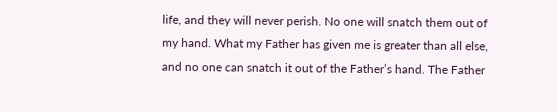life, and they will never perish. No one will snatch them out of my hand. What my Father has given me is greater than all else, and no one can snatch it out of the Father’s hand. The Father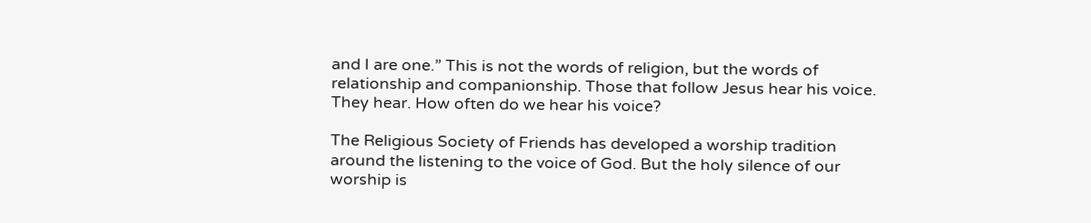and I are one.” This is not the words of religion, but the words of relationship and companionship. Those that follow Jesus hear his voice. They hear. How often do we hear his voice?

The Religious Society of Friends has developed a worship tradition around the listening to the voice of God. But the holy silence of our worship is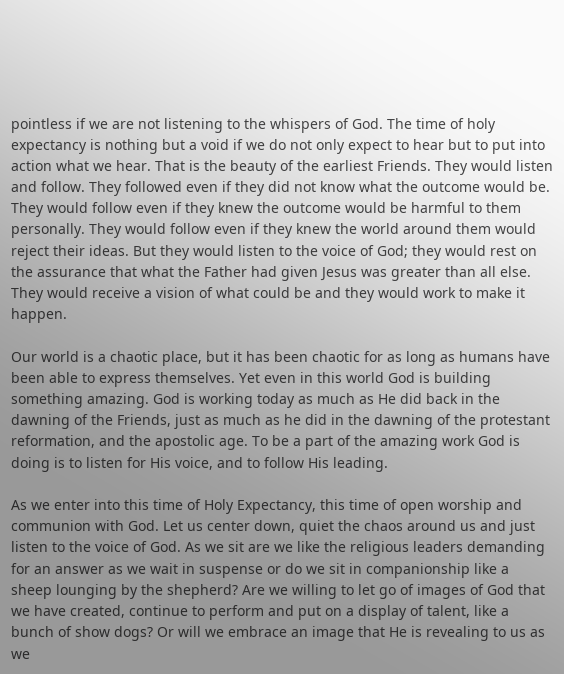pointless if we are not listening to the whispers of God. The time of holy expectancy is nothing but a void if we do not only expect to hear but to put into action what we hear. That is the beauty of the earliest Friends. They would listen and follow. They followed even if they did not know what the outcome would be. They would follow even if they knew the outcome would be harmful to them personally. They would follow even if they knew the world around them would reject their ideas. But they would listen to the voice of God; they would rest on the assurance that what the Father had given Jesus was greater than all else. They would receive a vision of what could be and they would work to make it happen.

Our world is a chaotic place, but it has been chaotic for as long as humans have been able to express themselves. Yet even in this world God is building something amazing. God is working today as much as He did back in the dawning of the Friends, just as much as he did in the dawning of the protestant reformation, and the apostolic age. To be a part of the amazing work God is doing is to listen for His voice, and to follow His leading.

As we enter into this time of Holy Expectancy, this time of open worship and communion with God. Let us center down, quiet the chaos around us and just listen to the voice of God. As we sit are we like the religious leaders demanding for an answer as we wait in suspense or do we sit in companionship like a sheep lounging by the shepherd? Are we willing to let go of images of God that we have created, continue to perform and put on a display of talent, like a bunch of show dogs? Or will we embrace an image that He is revealing to us as we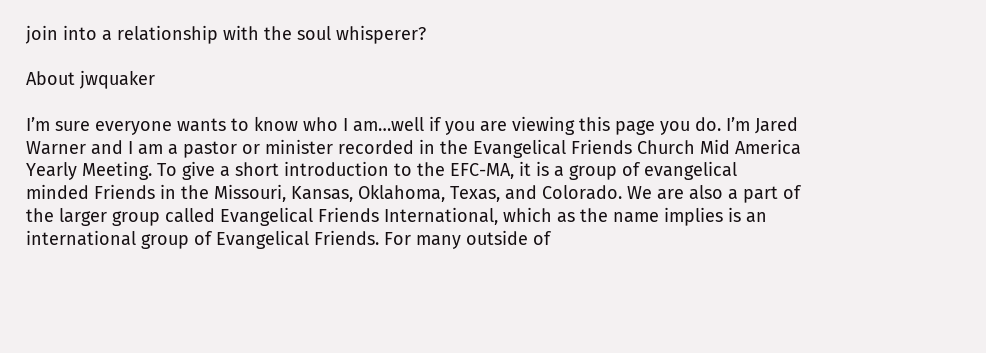join into a relationship with the soul whisperer?

About jwquaker

I’m sure everyone wants to know who I am…well if you are viewing this page you do. I’m Jared Warner and I am a pastor or minister recorded in the Evangelical Friends Church Mid America Yearly Meeting. To give a short introduction to the EFC-MA, it is a group of evangelical minded Friends in the Missouri, Kansas, Oklahoma, Texas, and Colorado. We are also a part of the larger group called Evangelical Friends International, which as the name implies is an international group of Evangelical Friends. For many outside of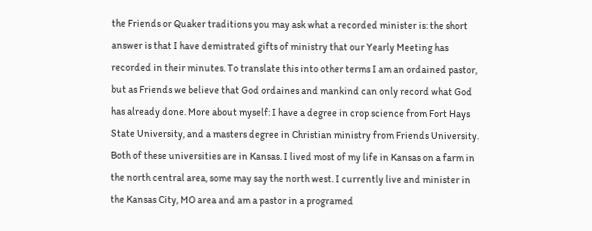the Friends or Quaker traditions you may ask what a recorded minister is: the short answer is that I have demistrated gifts of ministry that our Yearly Meeting has recorded in their minutes. To translate this into other terms I am an ordained pastor, but as Friends we believe that God ordaines and mankind can only record what God has already done. More about myself: I have a degree in crop science from Fort Hays State University, and a masters degree in Christian ministry from Friends University. Both of these universities are in Kansas. I lived most of my life in Kansas on a farm in the north central area, some may say the north west. I currently live and minister in the Kansas City, MO area and am a pastor in a programed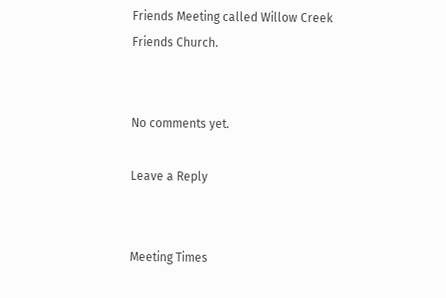Friends Meeting called Willow Creek Friends Church.


No comments yet.

Leave a Reply


Meeting Times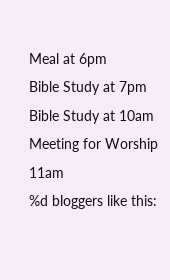Meal at 6pm
Bible Study at 7pm
Bible Study at 10am
Meeting for Worship 11am
%d bloggers like this: